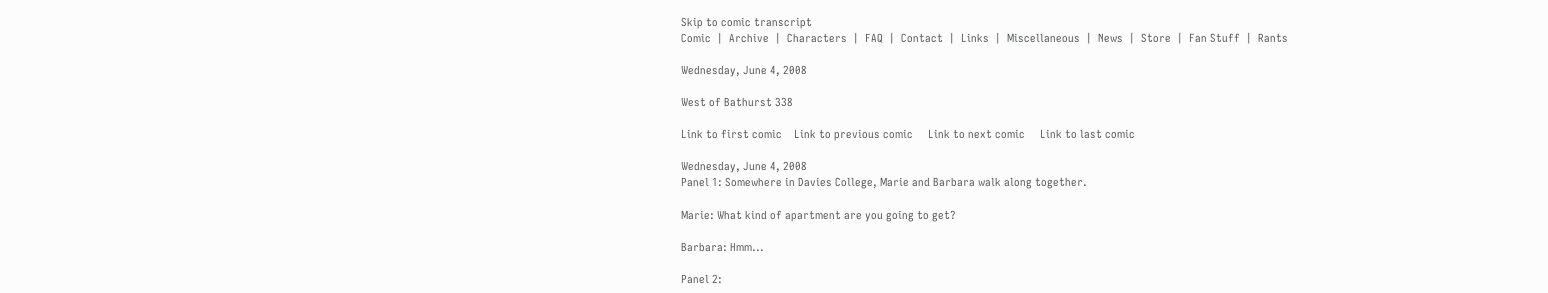Skip to comic transcript
Comic  |  Archive  |  Characters  |  FAQ  |  Contact  |  Links  |  Miscellaneous  |  News  |  Store  |  Fan Stuff  |  Rants

Wednesday, June 4, 2008

West of Bathurst 338

Link to first comic    Link to previous comic     Link to next comic     Link to last comic

Wednesday, June 4, 2008
Panel 1: Somewhere in Davies College, Marie and Barbara walk along together.

Marie: What kind of apartment are you going to get?

Barbara: Hmm...

Panel 2: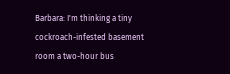Barbara: I'm thinking a tiny cockroach-infested basement room a two-hour bus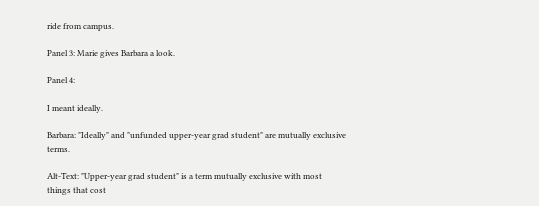ride from campus.

Panel 3: Marie gives Barbara a look.

Panel 4:

I meant ideally.

Barbara: "Ideally" and "unfunded upper-year grad student" are mutually exclusive terms.

Alt-Text: "Upper-year grad student" is a term mutually exclusive with most things that cost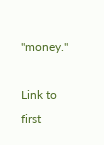"money."

Link to first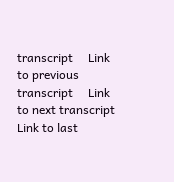transcript     Link to previous transcript     Link to next transcript     Link to last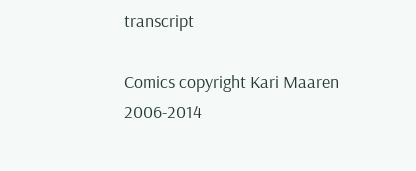transcript

Comics copyright Kari Maaren 2006-2014